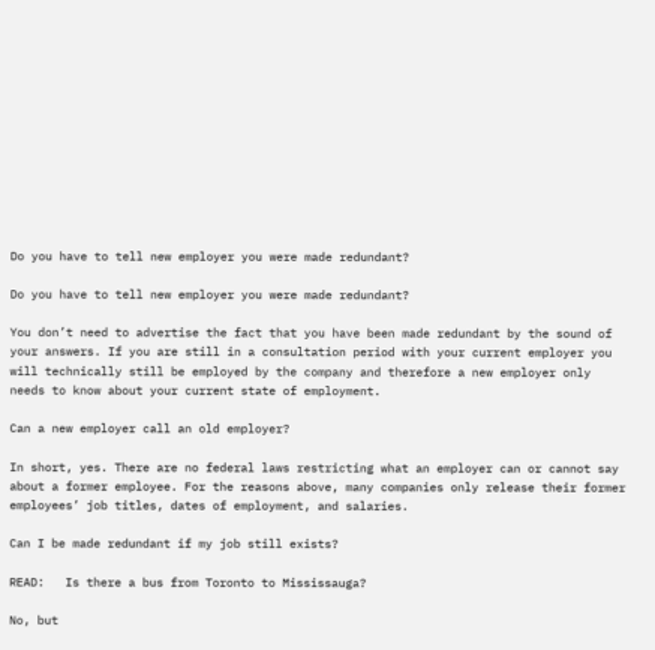Do you have to tell new employer you were made redundant?

Do you have to tell new employer you were made redundant?

You don’t need to advertise the fact that you have been made redundant by the sound of your answers. If you are still in a consultation period with your current employer you will technically still be employed by the company and therefore a new employer only needs to know about your current state of employment.

Can a new employer call an old employer?

In short, yes. There are no federal laws restricting what an employer can or cannot say about a former employee. For the reasons above, many companies only release their former employees’ job titles, dates of employment, and salaries.

Can I be made redundant if my job still exists?

READ:   Is there a bus from Toronto to Mississauga?

No, but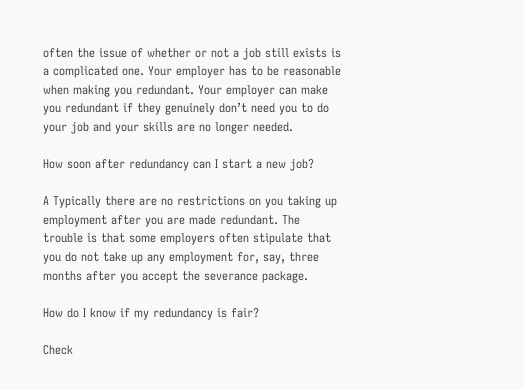often the issue of whether or not a job still exists is a complicated one. Your employer has to be reasonable when making you redundant. Your employer can make you redundant if they genuinely don’t need you to do your job and your skills are no longer needed.

How soon after redundancy can I start a new job?

A Typically there are no restrictions on you taking up employment after you are made redundant. The trouble is that some employers often stipulate that you do not take up any employment for, say, three months after you accept the severance package.

How do I know if my redundancy is fair?

Check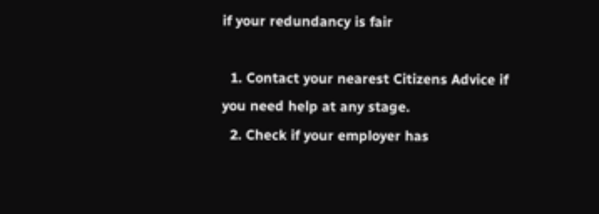if your redundancy is fair

  1. Contact your nearest Citizens Advice if you need help at any stage.
  2. Check if your employer has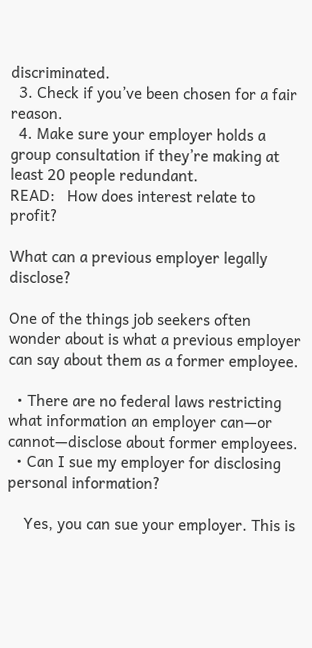discriminated.
  3. Check if you’ve been chosen for a fair reason.
  4. Make sure your employer holds a group consultation if they’re making at least 20 people redundant.
READ:   How does interest relate to profit?

What can a previous employer legally disclose?

One of the things job seekers often wonder about is what a previous employer can say about them as a former employee.

  • There are no federal laws restricting what information an employer can—or cannot—disclose about former employees.
  • Can I sue my employer for disclosing personal information?

    Yes, you can sue your employer. This is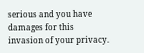serious and you have damages for this invasion of your privacy.